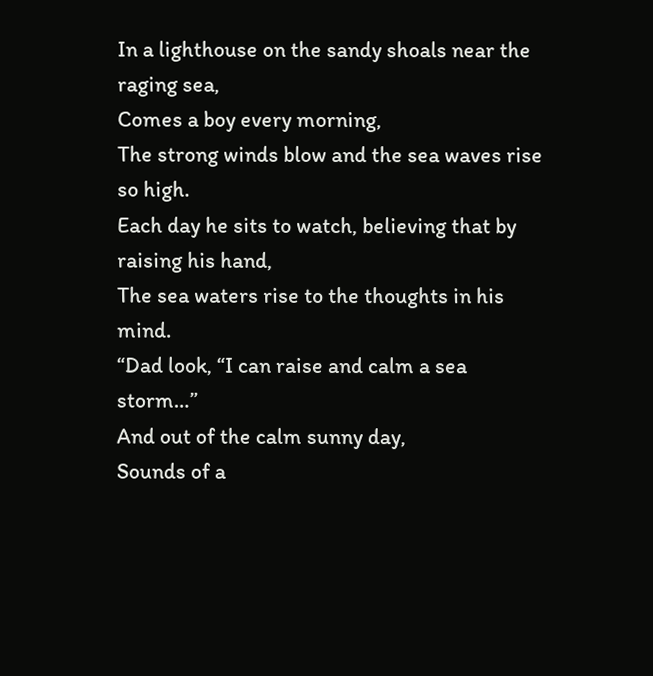In a lighthouse on the sandy shoals near the raging sea,
Comes a boy every morning,
The strong winds blow and the sea waves rise so high.
Each day he sits to watch, believing that by raising his hand,
The sea waters rise to the thoughts in his mind.
“Dad look, “I can raise and calm a sea storm…”
And out of the calm sunny day,
Sounds of a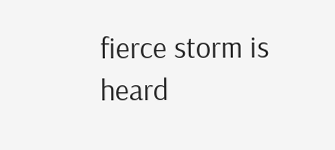fierce storm is heard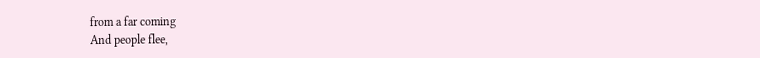from a far coming
And people flee,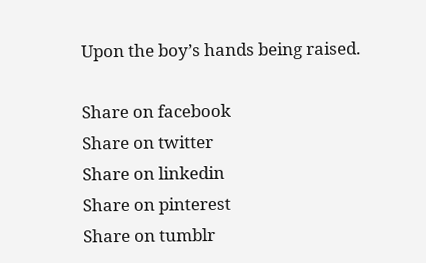Upon the boy’s hands being raised.

Share on facebook
Share on twitter
Share on linkedin
Share on pinterest
Share on tumblr